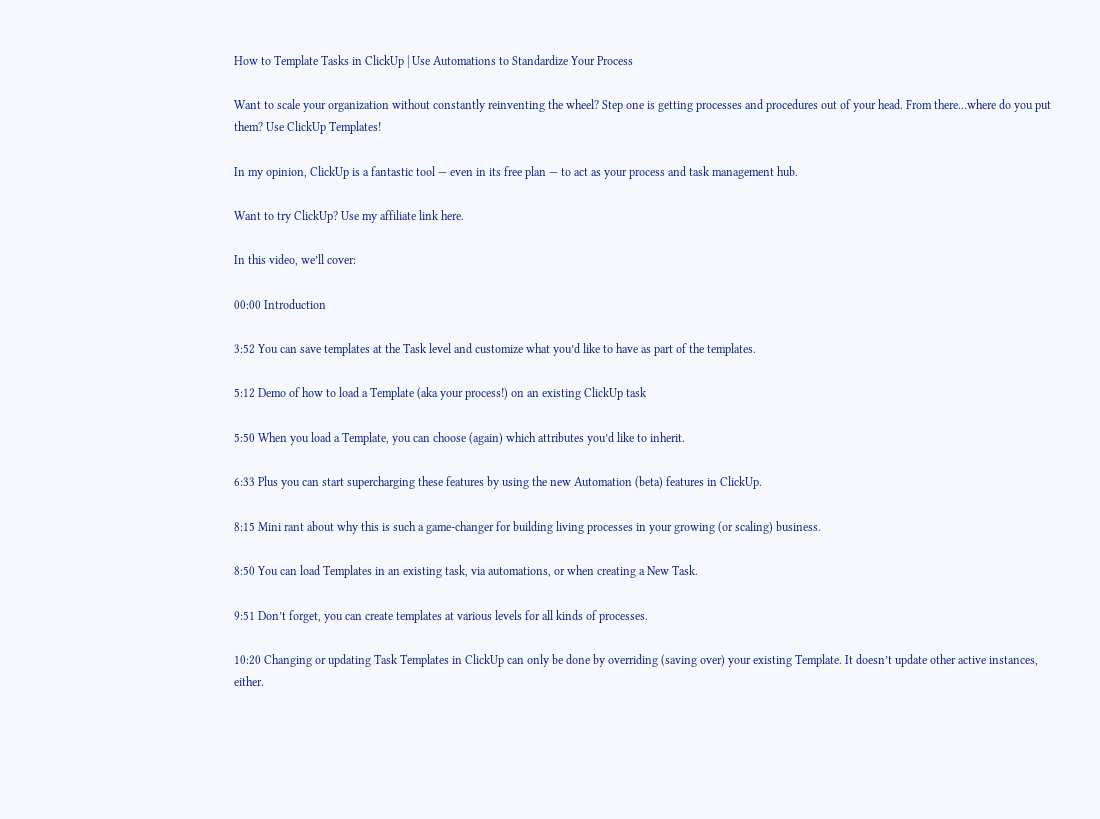How to Template Tasks in ClickUp | Use Automations to Standardize Your Process

Want to scale your organization without constantly reinventing the wheel? Step one is getting processes and procedures out of your head. From there…where do you put them? Use ClickUp Templates!

In my opinion, ClickUp is a fantastic tool — even in its free plan — to act as your process and task management hub.

Want to try ClickUp? Use my affiliate link here.

In this video, we’ll cover:

00:00 Introduction

3:52 You can save templates at the Task level and customize what you’d like to have as part of the templates.

5:12 Demo of how to load a Template (aka your process!) on an existing ClickUp task

5:50 When you load a Template, you can choose (again) which attributes you’d like to inherit.

6:33 Plus you can start supercharging these features by using the new Automation (beta) features in ClickUp.

8:15 Mini rant about why this is such a game-changer for building living processes in your growing (or scaling) business.

8:50 You can load Templates in an existing task, via automations, or when creating a New Task.

9:51 Don’t forget, you can create templates at various levels for all kinds of processes.

10:20 Changing or updating Task Templates in ClickUp can only be done by overriding (saving over) your existing Template. It doesn’t update other active instances, either.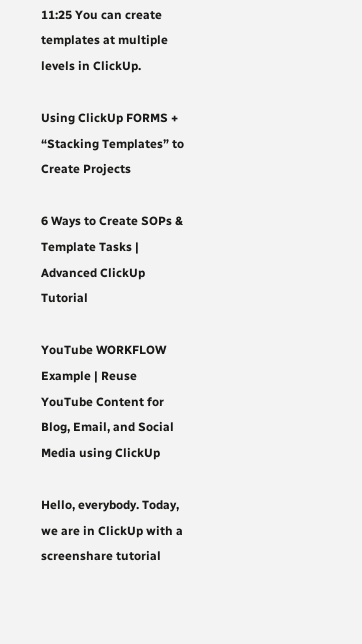11:25 You can create templates at multiple levels in ClickUp.

Using ClickUp FORMS + “Stacking Templates” to Create Projects

6 Ways to Create SOPs & Template Tasks | Advanced ClickUp Tutorial

YouTube WORKFLOW Example | Reuse YouTube Content for Blog, Email, and Social Media using ClickUp

Hello, everybody. Today, we are in ClickUp with a screenshare tutorial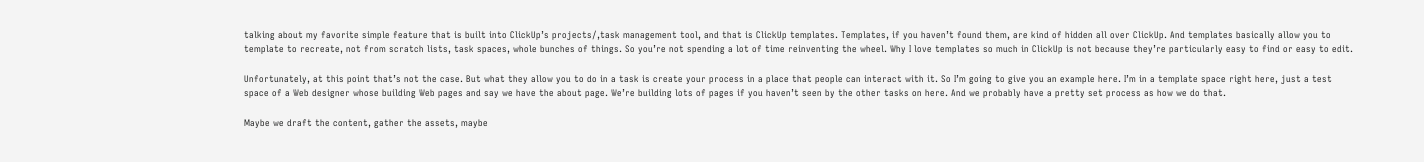talking about my favorite simple feature that is built into ClickUp’s projects/,task management tool, and that is ClickUp templates. Templates, if you haven’t found them, are kind of hidden all over ClickUp. And templates basically allow you to template to recreate, not from scratch lists, task spaces, whole bunches of things. So you’re not spending a lot of time reinventing the wheel. Why I love templates so much in ClickUp is not because they’re particularly easy to find or easy to edit.

Unfortunately, at this point that’s not the case. But what they allow you to do in a task is create your process in a place that people can interact with it. So I’m going to give you an example here. I’m in a template space right here, just a test space of a Web designer whose building Web pages and say we have the about page. We’re building lots of pages if you haven’t seen by the other tasks on here. And we probably have a pretty set process as how we do that.

Maybe we draft the content, gather the assets, maybe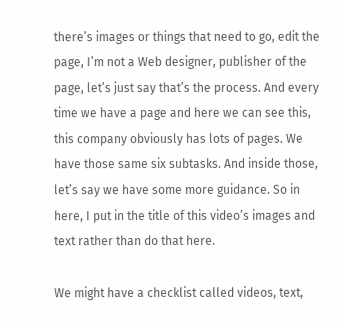there’s images or things that need to go, edit the page, I’m not a Web designer, publisher of the page, let’s just say that’s the process. And every time we have a page and here we can see this, this company obviously has lots of pages. We have those same six subtasks. And inside those, let’s say we have some more guidance. So in here, I put in the title of this video’s images and text rather than do that here.

We might have a checklist called videos, text,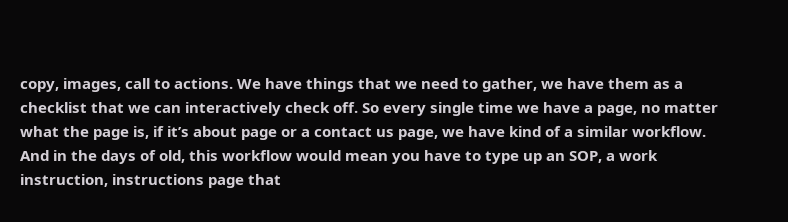copy, images, call to actions. We have things that we need to gather, we have them as a checklist that we can interactively check off. So every single time we have a page, no matter what the page is, if it’s about page or a contact us page, we have kind of a similar workflow. And in the days of old, this workflow would mean you have to type up an SOP, a work instruction, instructions page that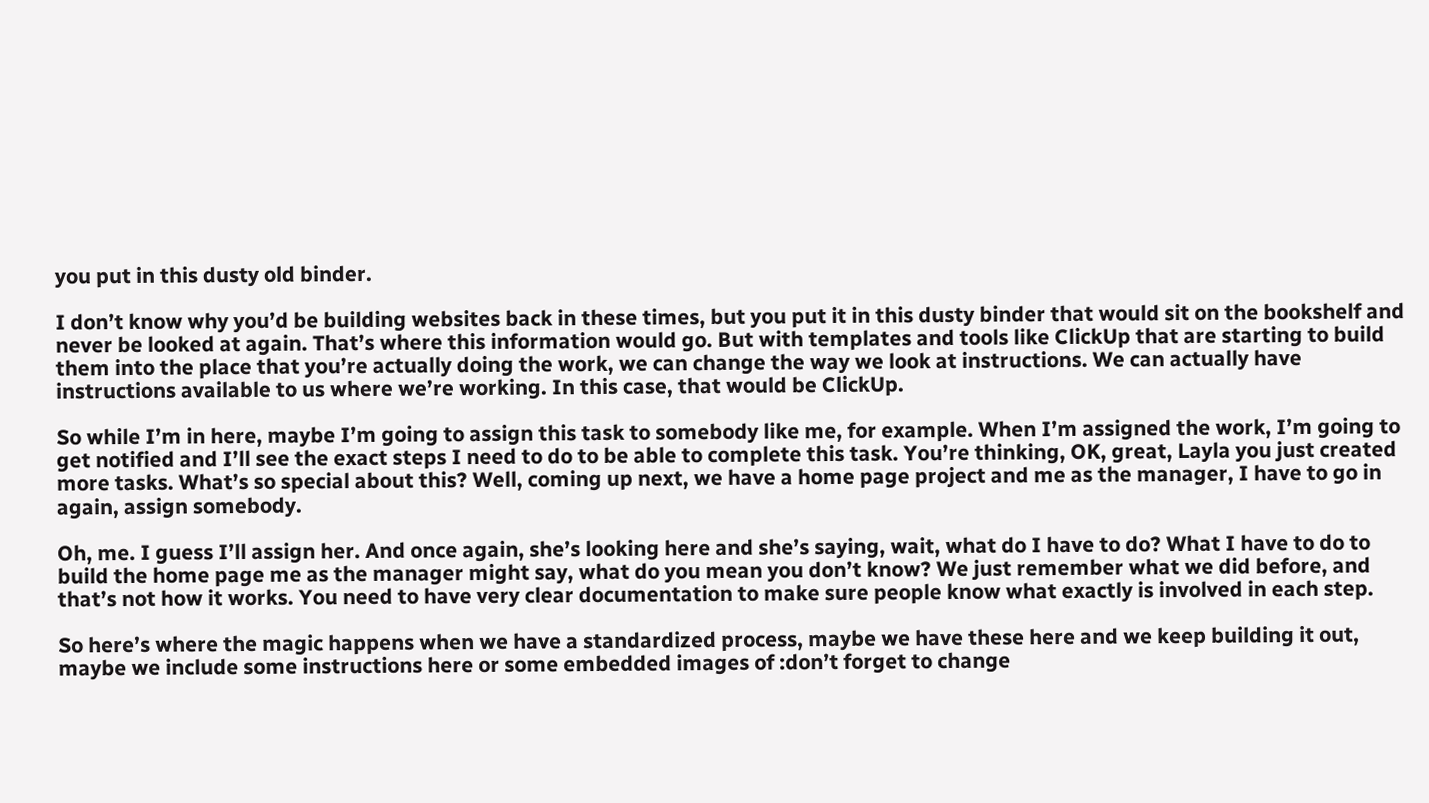you put in this dusty old binder.

I don’t know why you’d be building websites back in these times, but you put it in this dusty binder that would sit on the bookshelf and never be looked at again. That’s where this information would go. But with templates and tools like ClickUp that are starting to build them into the place that you’re actually doing the work, we can change the way we look at instructions. We can actually have instructions available to us where we’re working. In this case, that would be ClickUp.

So while I’m in here, maybe I’m going to assign this task to somebody like me, for example. When I’m assigned the work, I’m going to get notified and I’ll see the exact steps I need to do to be able to complete this task. You’re thinking, OK, great, Layla you just created more tasks. What’s so special about this? Well, coming up next, we have a home page project and me as the manager, I have to go in again, assign somebody.

Oh, me. I guess I’ll assign her. And once again, she’s looking here and she’s saying, wait, what do I have to do? What I have to do to build the home page me as the manager might say, what do you mean you don’t know? We just remember what we did before, and that’s not how it works. You need to have very clear documentation to make sure people know what exactly is involved in each step.

So here’s where the magic happens when we have a standardized process, maybe we have these here and we keep building it out, maybe we include some instructions here or some embedded images of :don’t forget to change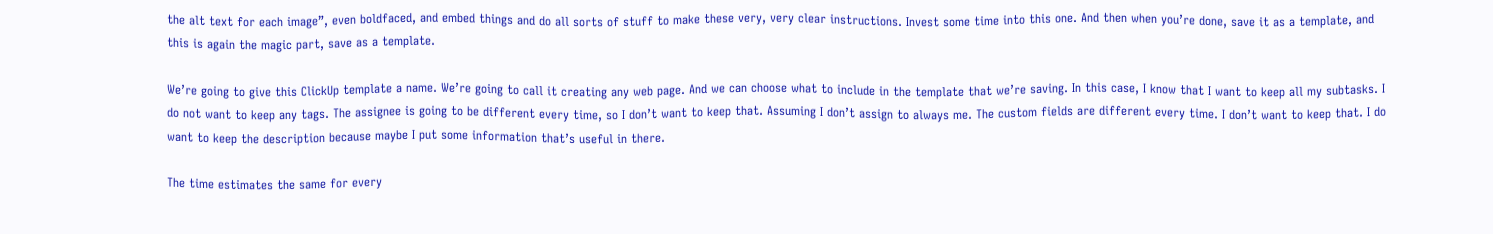the alt text for each image”, even boldfaced, and embed things and do all sorts of stuff to make these very, very clear instructions. Invest some time into this one. And then when you’re done, save it as a template, and this is again the magic part, save as a template.

We’re going to give this ClickUp template a name. We’re going to call it creating any web page. And we can choose what to include in the template that we’re saving. In this case, I know that I want to keep all my subtasks. I do not want to keep any tags. The assignee is going to be different every time, so I don’t want to keep that. Assuming I don’t assign to always me. The custom fields are different every time. I don’t want to keep that. I do want to keep the description because maybe I put some information that’s useful in there.

The time estimates the same for every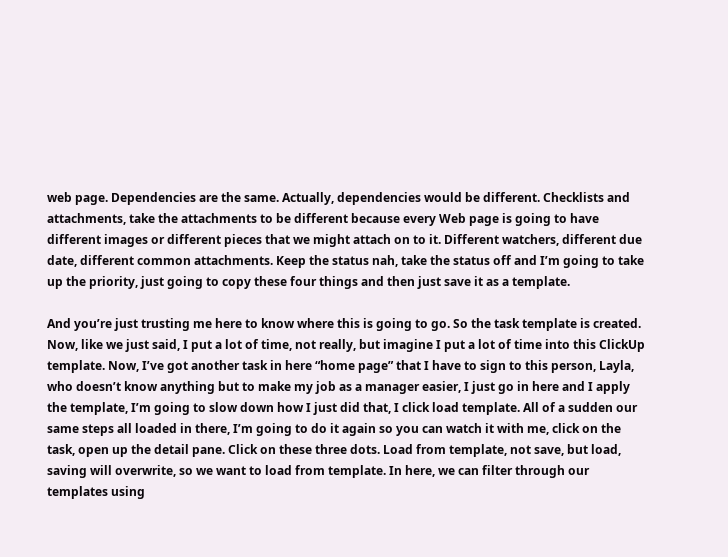web page. Dependencies are the same. Actually, dependencies would be different. Checklists and attachments, take the attachments to be different because every Web page is going to have different images or different pieces that we might attach on to it. Different watchers, different due date, different common attachments. Keep the status nah, take the status off and I’m going to take up the priority, just going to copy these four things and then just save it as a template.

And you’re just trusting me here to know where this is going to go. So the task template is created. Now, like we just said, I put a lot of time, not really, but imagine I put a lot of time into this ClickUp template. Now, I’ve got another task in here “home page” that I have to sign to this person, Layla, who doesn’t know anything but to make my job as a manager easier, I just go in here and I apply the template, I’m going to slow down how I just did that, I click load template. All of a sudden our same steps all loaded in there, I’m going to do it again so you can watch it with me, click on the task, open up the detail pane. Click on these three dots. Load from template, not save, but load, saving will overwrite, so we want to load from template. In here, we can filter through our templates using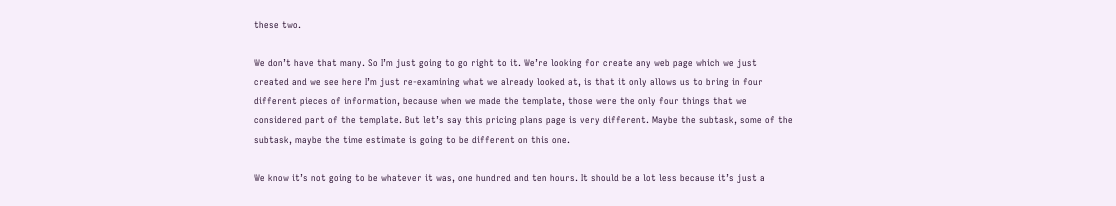these two.

We don’t have that many. So I’m just going to go right to it. We’re looking for create any web page which we just created and we see here I’m just re-examining what we already looked at, is that it only allows us to bring in four different pieces of information, because when we made the template, those were the only four things that we considered part of the template. But let’s say this pricing plans page is very different. Maybe the subtask, some of the subtask, maybe the time estimate is going to be different on this one.

We know it’s not going to be whatever it was, one hundred and ten hours. It should be a lot less because it’s just a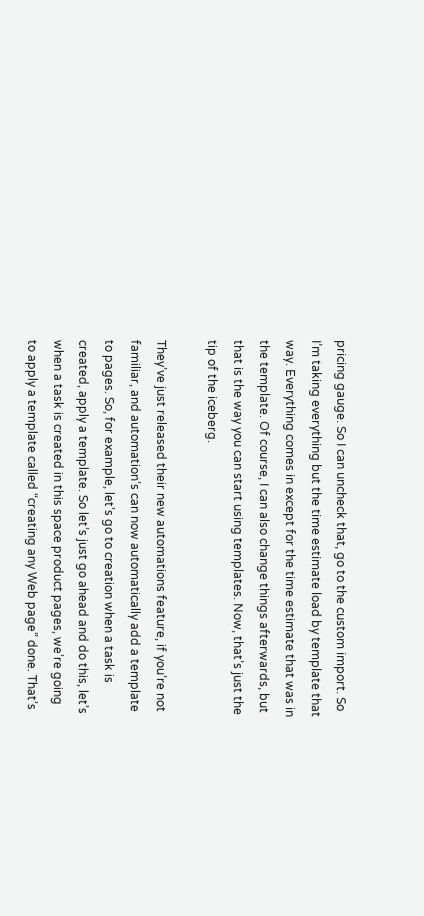pricing gauge. So I can uncheck that, go to the custom import. So I’m taking everything but the time estimate load by template that way. Everything comes in except for the time estimate that was in the template. Of course, I can also change things afterwards, but that is the way you can start using templates. Now, that’s just the tip of the iceberg.

They’ve just released their new automations feature, if you’re not familiar, and automation’s can now automatically add a template to pages. So, for example, let’s go to creation when a task is created, apply a template. So let’s just go ahead and do this, let’s when a task is created in this space product pages, we’re going to apply a template called “creating any Web page” done. That’s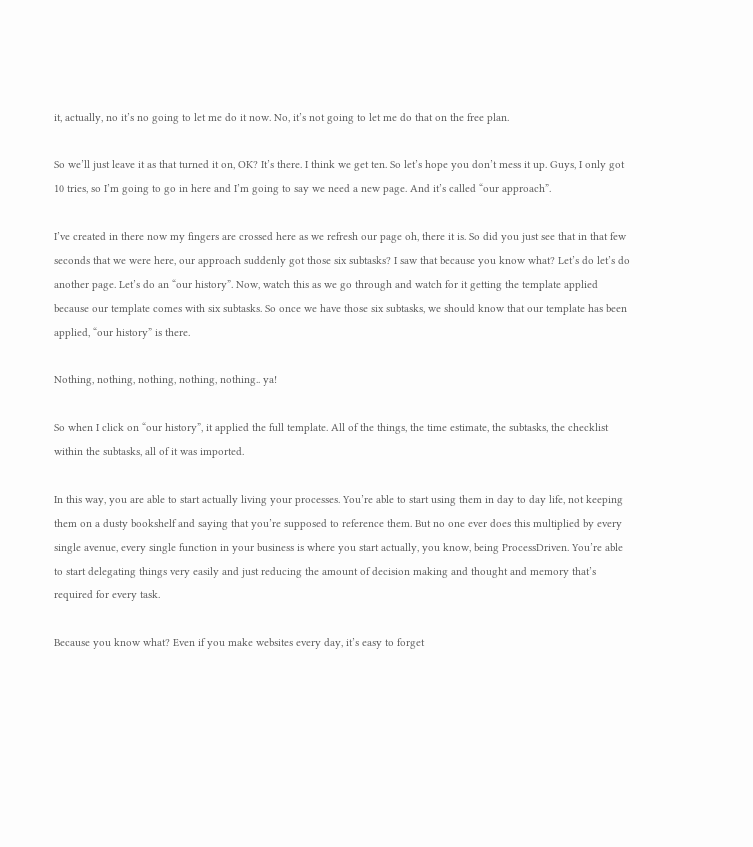it, actually, no it’s no going to let me do it now. No, it’s not going to let me do that on the free plan.

So we’ll just leave it as that turned it on, OK? It’s there. I think we get ten. So let’s hope you don’t mess it up. Guys, I only got 10 tries, so I’m going to go in here and I’m going to say we need a new page. And it’s called “our approach”.

I’ve created in there now my fingers are crossed here as we refresh our page oh, there it is. So did you just see that in that few seconds that we were here, our approach suddenly got those six subtasks? I saw that because you know what? Let’s do let’s do another page. Let’s do an “our history”. Now, watch this as we go through and watch for it getting the template applied because our template comes with six subtasks. So once we have those six subtasks, we should know that our template has been applied, “our history” is there.

Nothing, nothing, nothing, nothing, nothing.. ya!

So when I click on “our history”, it applied the full template. All of the things, the time estimate, the subtasks, the checklist within the subtasks, all of it was imported.

In this way, you are able to start actually living your processes. You’re able to start using them in day to day life, not keeping them on a dusty bookshelf and saying that you’re supposed to reference them. But no one ever does this multiplied by every single avenue, every single function in your business is where you start actually, you know, being ProcessDriven. You’re able to start delegating things very easily and just reducing the amount of decision making and thought and memory that’s required for every task.

Because you know what? Even if you make websites every day, it’s easy to forget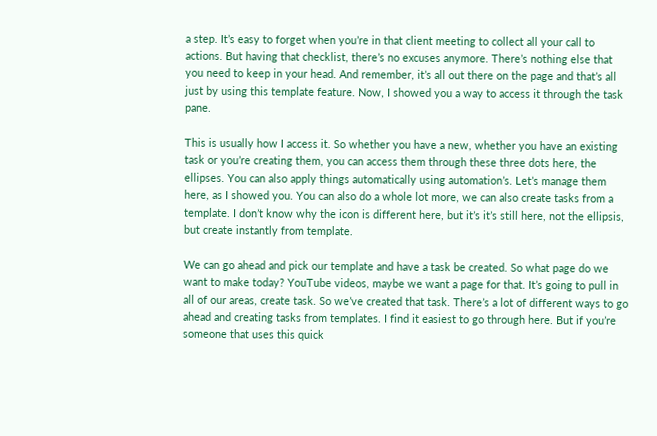a step. It’s easy to forget when you’re in that client meeting to collect all your call to actions. But having that checklist, there’s no excuses anymore. There’s nothing else that you need to keep in your head. And remember, it’s all out there on the page and that’s all just by using this template feature. Now, I showed you a way to access it through the task pane.

This is usually how I access it. So whether you have a new, whether you have an existing task or you’re creating them, you can access them through these three dots here, the ellipses. You can also apply things automatically using automation’s. Let’s manage them here, as I showed you. You can also do a whole lot more, we can also create tasks from a template. I don’t know why the icon is different here, but it’s it’s still here, not the ellipsis, but create instantly from template.

We can go ahead and pick our template and have a task be created. So what page do we want to make today? YouTube videos, maybe we want a page for that. It’s going to pull in all of our areas, create task. So we’ve created that task. There’s a lot of different ways to go ahead and creating tasks from templates. I find it easiest to go through here. But if you’re someone that uses this quick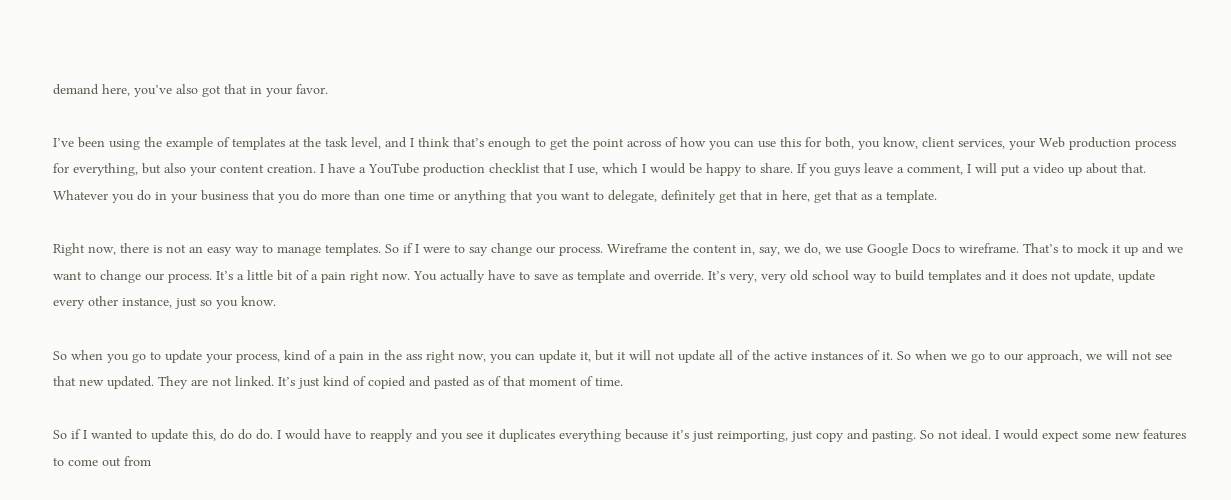demand here, you’ve also got that in your favor.

I’ve been using the example of templates at the task level, and I think that’s enough to get the point across of how you can use this for both, you know, client services, your Web production process for everything, but also your content creation. I have a YouTube production checklist that I use, which I would be happy to share. If you guys leave a comment, I will put a video up about that. Whatever you do in your business that you do more than one time or anything that you want to delegate, definitely get that in here, get that as a template.

Right now, there is not an easy way to manage templates. So if I were to say change our process. Wireframe the content in, say, we do, we use Google Docs to wireframe. That’s to mock it up and we want to change our process. It’s a little bit of a pain right now. You actually have to save as template and override. It’s very, very old school way to build templates and it does not update, update every other instance, just so you know.

So when you go to update your process, kind of a pain in the ass right now, you can update it, but it will not update all of the active instances of it. So when we go to our approach, we will not see that new updated. They are not linked. It’s just kind of copied and pasted as of that moment of time.

So if I wanted to update this, do do do. I would have to reapply and you see it duplicates everything because it’s just reimporting, just copy and pasting. So not ideal. I would expect some new features to come out from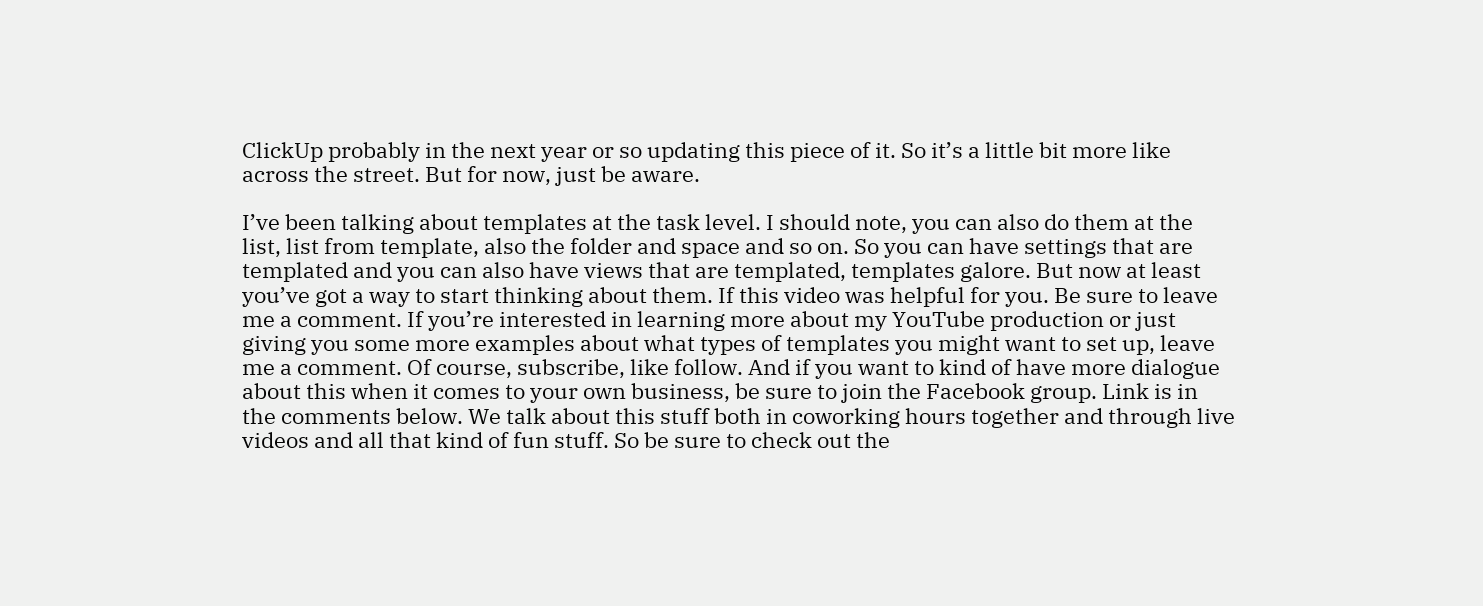ClickUp probably in the next year or so updating this piece of it. So it’s a little bit more like across the street. But for now, just be aware.

I’ve been talking about templates at the task level. I should note, you can also do them at the list, list from template, also the folder and space and so on. So you can have settings that are templated and you can also have views that are templated, templates galore. But now at least you’ve got a way to start thinking about them. If this video was helpful for you. Be sure to leave me a comment. If you’re interested in learning more about my YouTube production or just giving you some more examples about what types of templates you might want to set up, leave me a comment. Of course, subscribe, like follow. And if you want to kind of have more dialogue about this when it comes to your own business, be sure to join the Facebook group. Link is in the comments below. We talk about this stuff both in coworking hours together and through live videos and all that kind of fun stuff. So be sure to check out the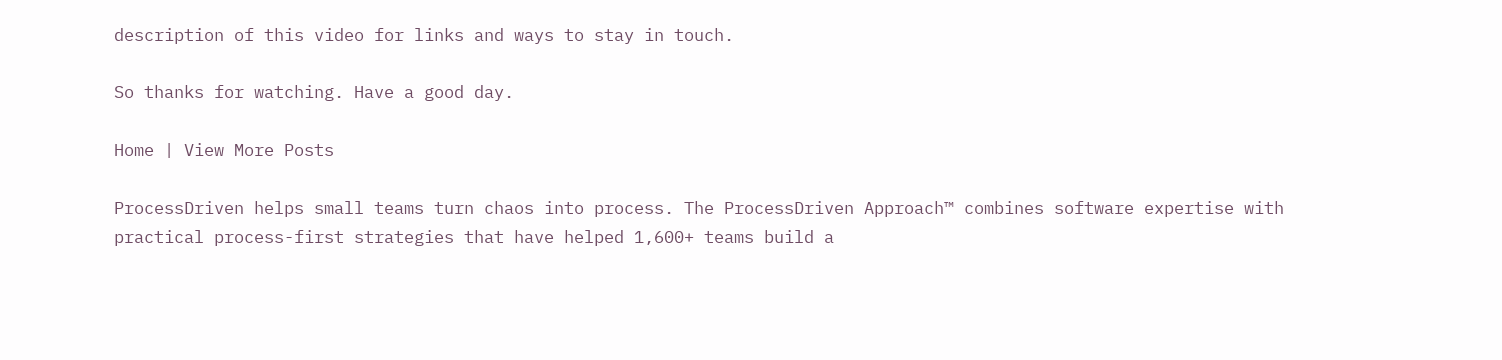description of this video for links and ways to stay in touch.

So thanks for watching. Have a good day.

Home | View More Posts

ProcessDriven helps small teams turn chaos into process. The ProcessDriven Approach™ combines software expertise with practical process-first strategies that have helped 1,600+ teams build a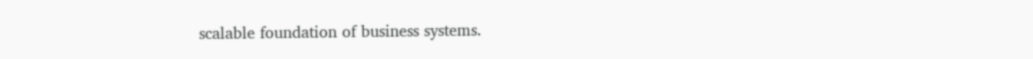scalable foundation of business systems.